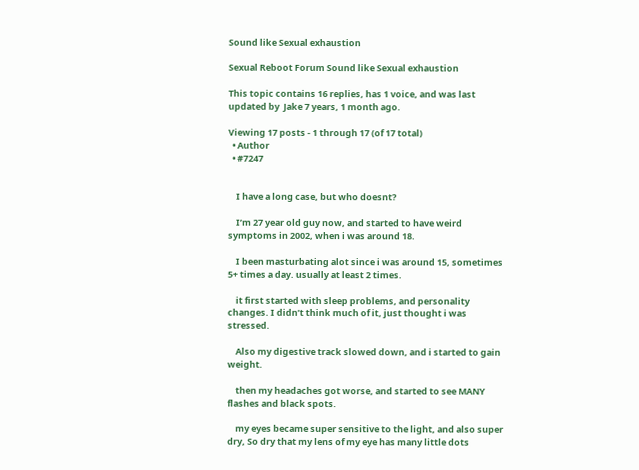Sound like Sexual exhaustion

Sexual Reboot Forum Sound like Sexual exhaustion

This topic contains 16 replies, has 1 voice, and was last updated by  Jake 7 years, 1 month ago.

Viewing 17 posts - 1 through 17 (of 17 total)
  • Author
  • #7247


    I have a long case, but who doesnt?

    I’m 27 year old guy now, and started to have weird symptoms in 2002, when i was around 18.

    I been masturbating alot since i was around 15, sometimes 5+ times a day. usually at least 2 times.

    it first started with sleep problems, and personality changes. I didn’t think much of it, just thought i was stressed.

    Also my digestive track slowed down, and i started to gain weight.

    then my headaches got worse, and started to see MANY flashes and black spots.

    my eyes became super sensitive to the light, and also super dry, So dry that my lens of my eye has many little dots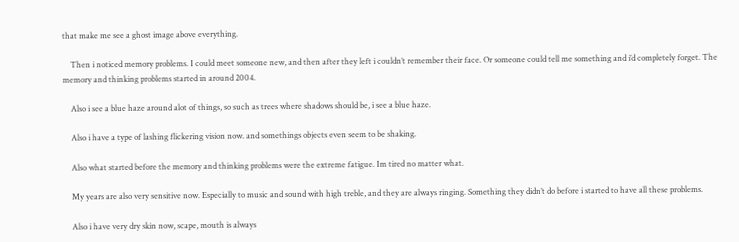that make me see a ghost image above everything.

    Then i noticed memory problems. I could meet someone new, and then after they left i couldn’t remember their face. Or someone could tell me something and i’d completely forget. The memory and thinking problems started in around 2004.

    Also i see a blue haze around alot of things, so such as trees where shadows should be, i see a blue haze.

    Also i have a type of lashing flickering vision now. and somethings objects even seem to be shaking.

    Also what started before the memory and thinking problems were the extreme fatigue. Im tired no matter what.

    My years are also very sensitive now. Especially to music and sound with high treble, and they are always ringing. Something they didn’t do before i started to have all these problems.

    Also i have very dry skin now, scape, mouth is always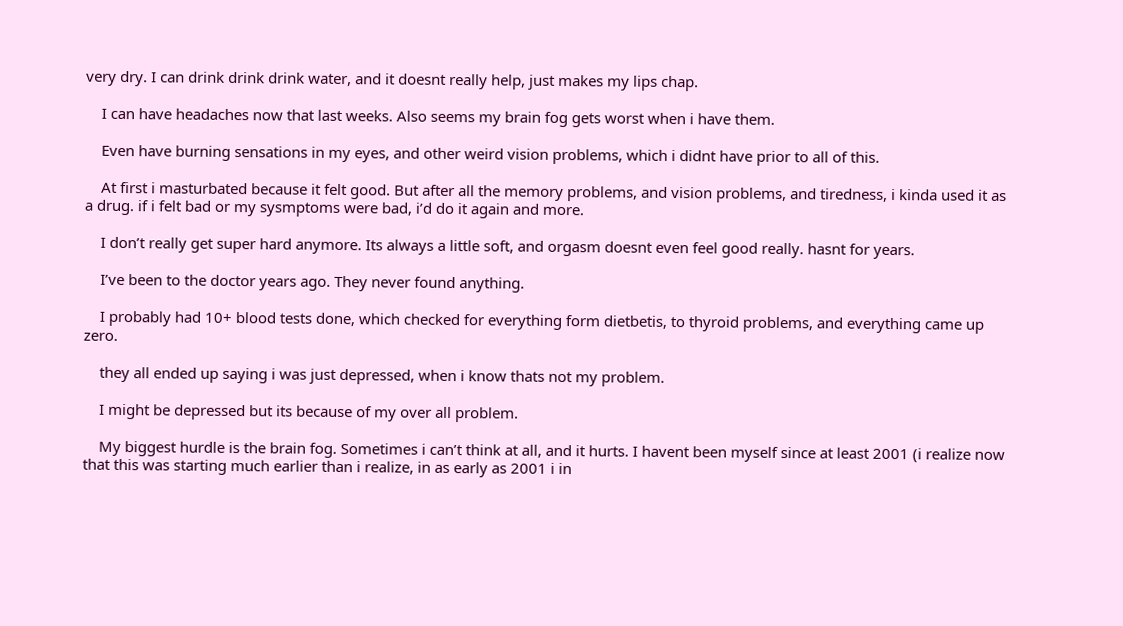very dry. I can drink drink drink water, and it doesnt really help, just makes my lips chap.

    I can have headaches now that last weeks. Also seems my brain fog gets worst when i have them.

    Even have burning sensations in my eyes, and other weird vision problems, which i didnt have prior to all of this.

    At first i masturbated because it felt good. But after all the memory problems, and vision problems, and tiredness, i kinda used it as a drug. if i felt bad or my sysmptoms were bad, i’d do it again and more.

    I don’t really get super hard anymore. Its always a little soft, and orgasm doesnt even feel good really. hasnt for years.

    I’ve been to the doctor years ago. They never found anything.

    I probably had 10+ blood tests done, which checked for everything form dietbetis, to thyroid problems, and everything came up zero.

    they all ended up saying i was just depressed, when i know thats not my problem.

    I might be depressed but its because of my over all problem.

    My biggest hurdle is the brain fog. Sometimes i can’t think at all, and it hurts. I havent been myself since at least 2001 (i realize now that this was starting much earlier than i realize, in as early as 2001 i in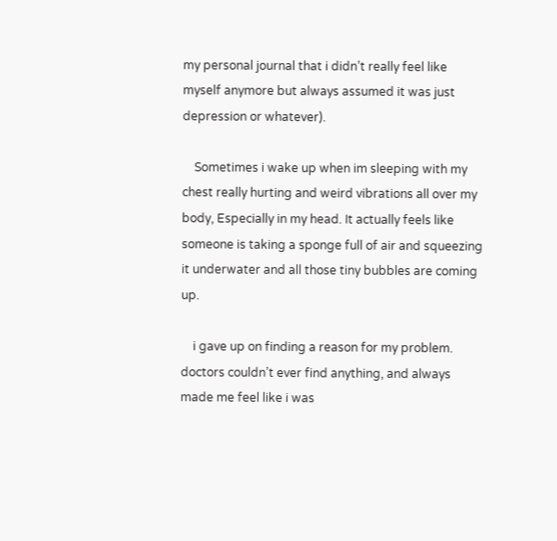my personal journal that i didn’t really feel like myself anymore but always assumed it was just depression or whatever).

    Sometimes i wake up when im sleeping with my chest really hurting and weird vibrations all over my body, Especially in my head. It actually feels like someone is taking a sponge full of air and squeezing it underwater and all those tiny bubbles are coming up.

    i gave up on finding a reason for my problem. doctors couldn’t ever find anything, and always made me feel like i was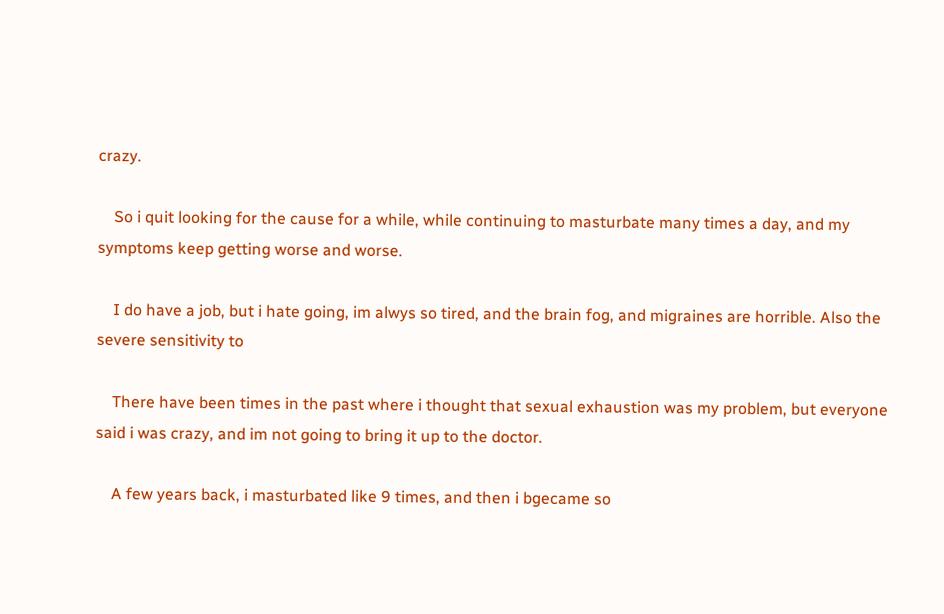crazy.

    So i quit looking for the cause for a while, while continuing to masturbate many times a day, and my symptoms keep getting worse and worse.

    I do have a job, but i hate going, im alwys so tired, and the brain fog, and migraines are horrible. Also the severe sensitivity to

    There have been times in the past where i thought that sexual exhaustion was my problem, but everyone said i was crazy, and im not going to bring it up to the doctor.

    A few years back, i masturbated like 9 times, and then i bgecame so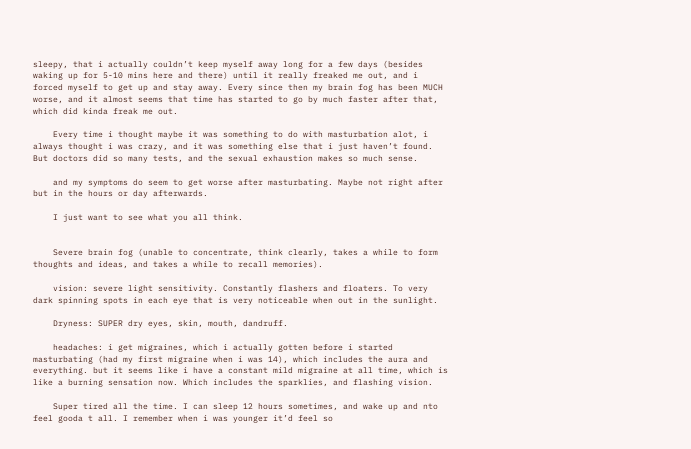sleepy, that i actually couldn’t keep myself away long for a few days (besides waking up for 5-10 mins here and there) until it really freaked me out, and i forced myself to get up and stay away. Every since then my brain fog has been MUCH worse, and it almost seems that time has started to go by much faster after that, which did kinda freak me out.

    Every time i thought maybe it was something to do with masturbation alot, i always thought i was crazy, and it was something else that i just haven’t found. But doctors did so many tests, and the sexual exhaustion makes so much sense.

    and my symptoms do seem to get worse after masturbating. Maybe not right after but in the hours or day afterwards.

    I just want to see what you all think.


    Severe brain fog (unable to concentrate, think clearly, takes a while to form thoughts and ideas, and takes a while to recall memories).

    vision: severe light sensitivity. Constantly flashers and floaters. To very dark spinning spots in each eye that is very noticeable when out in the sunlight.

    Dryness: SUPER dry eyes, skin, mouth, dandruff.

    headaches: i get migraines, which i actually gotten before i started masturbating (had my first migraine when i was 14), which includes the aura and everything. but it seems like i have a constant mild migraine at all time, which is like a burning sensation now. Which includes the sparklies, and flashing vision.

    Super tired all the time. I can sleep 12 hours sometimes, and wake up and nto feel gooda t all. I remember when i was younger it’d feel so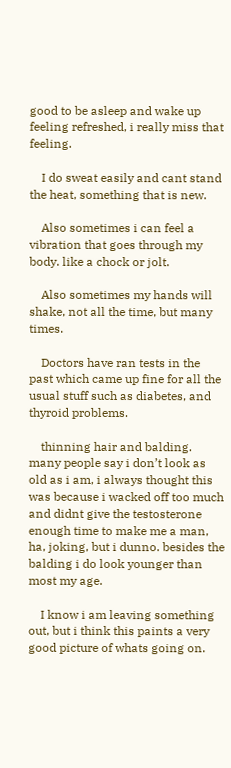good to be asleep and wake up feeling refreshed, i really miss that feeling.

    I do sweat easily and cant stand the heat, something that is new.

    Also sometimes i can feel a vibration that goes through my body. like a chock or jolt.

    Also sometimes my hands will shake, not all the time, but many times.

    Doctors have ran tests in the past which came up fine for all the usual stuff such as diabetes, and thyroid problems.

    thinning hair and balding. many people say i don’t look as old as i am, i always thought this was because i wacked off too much and didnt give the testosterone enough time to make me a man, ha, joking, but i dunno. besides the balding i do look younger than most my age.

    I know i am leaving something out, but i think this paints a very good picture of whats going on.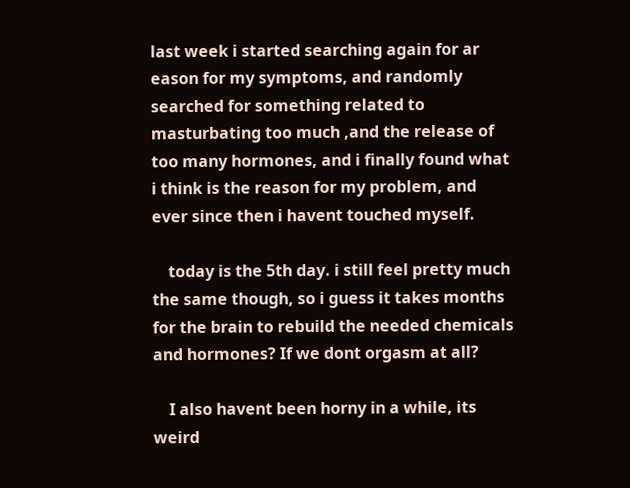last week i started searching again for ar eason for my symptoms, and randomly searched for something related to masturbating too much ,and the release of too many hormones, and i finally found what i think is the reason for my problem, and ever since then i havent touched myself.

    today is the 5th day. i still feel pretty much the same though, so i guess it takes months for the brain to rebuild the needed chemicals and hormones? If we dont orgasm at all?

    I also havent been horny in a while, its weird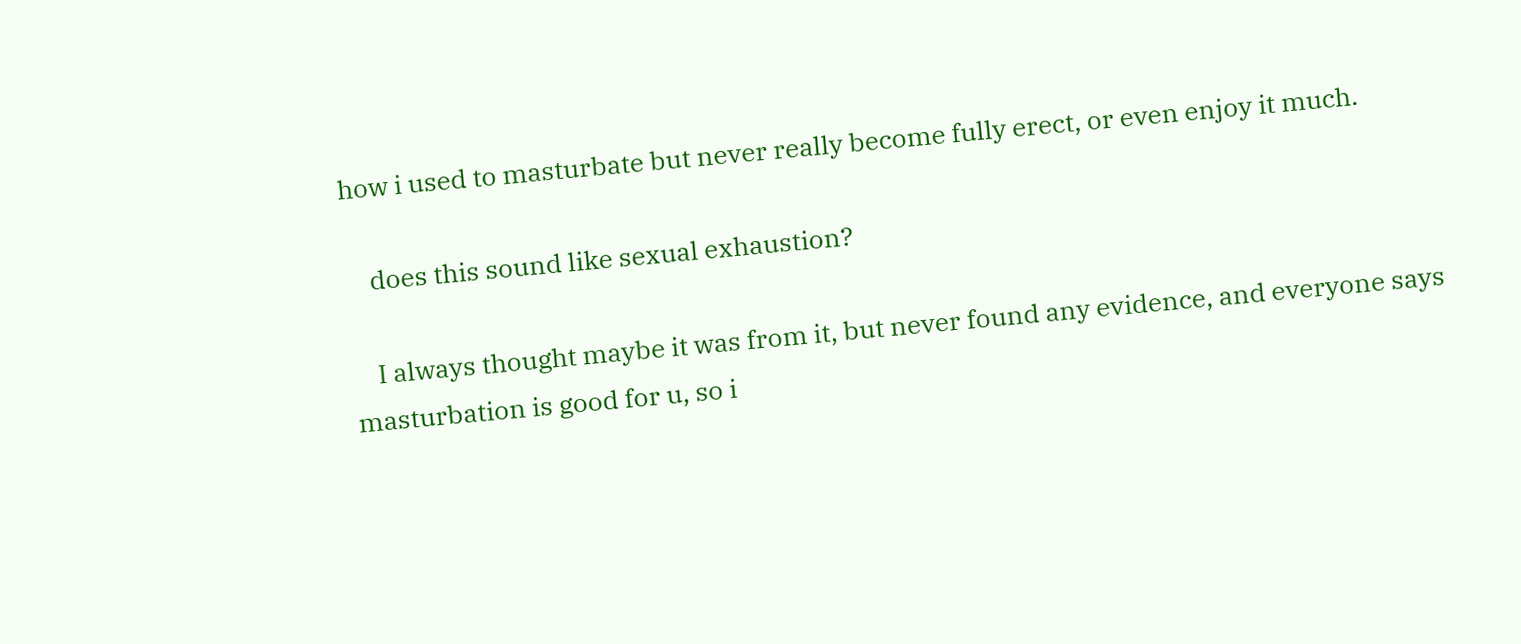how i used to masturbate but never really become fully erect, or even enjoy it much.

    does this sound like sexual exhaustion?

    I always thought maybe it was from it, but never found any evidence, and everyone says masturbation is good for u, so i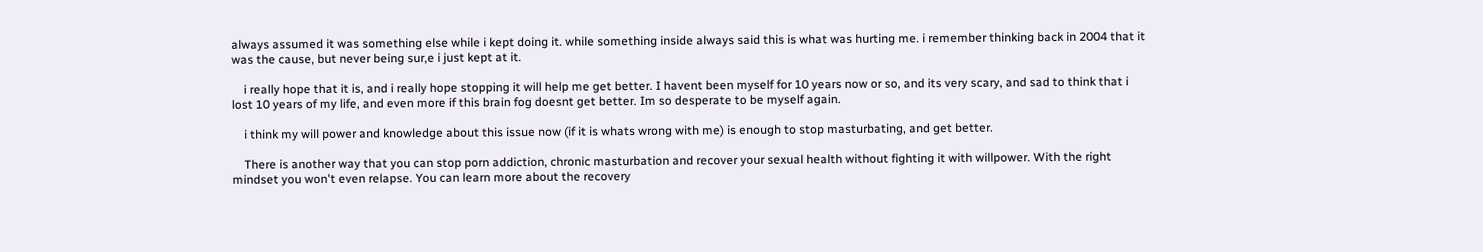always assumed it was something else while i kept doing it. while something inside always said this is what was hurting me. i remember thinking back in 2004 that it was the cause, but never being sur,e i just kept at it.

    i really hope that it is, and i really hope stopping it will help me get better. I havent been myself for 10 years now or so, and its very scary, and sad to think that i lost 10 years of my life, and even more if this brain fog doesnt get better. Im so desperate to be myself again.

    i think my will power and knowledge about this issue now (if it is whats wrong with me) is enough to stop masturbating, and get better.

    There is another way that you can stop porn addiction, chronic masturbation and recover your sexual health without fighting it with willpower. With the right mindset you won't even relapse. You can learn more about the recovery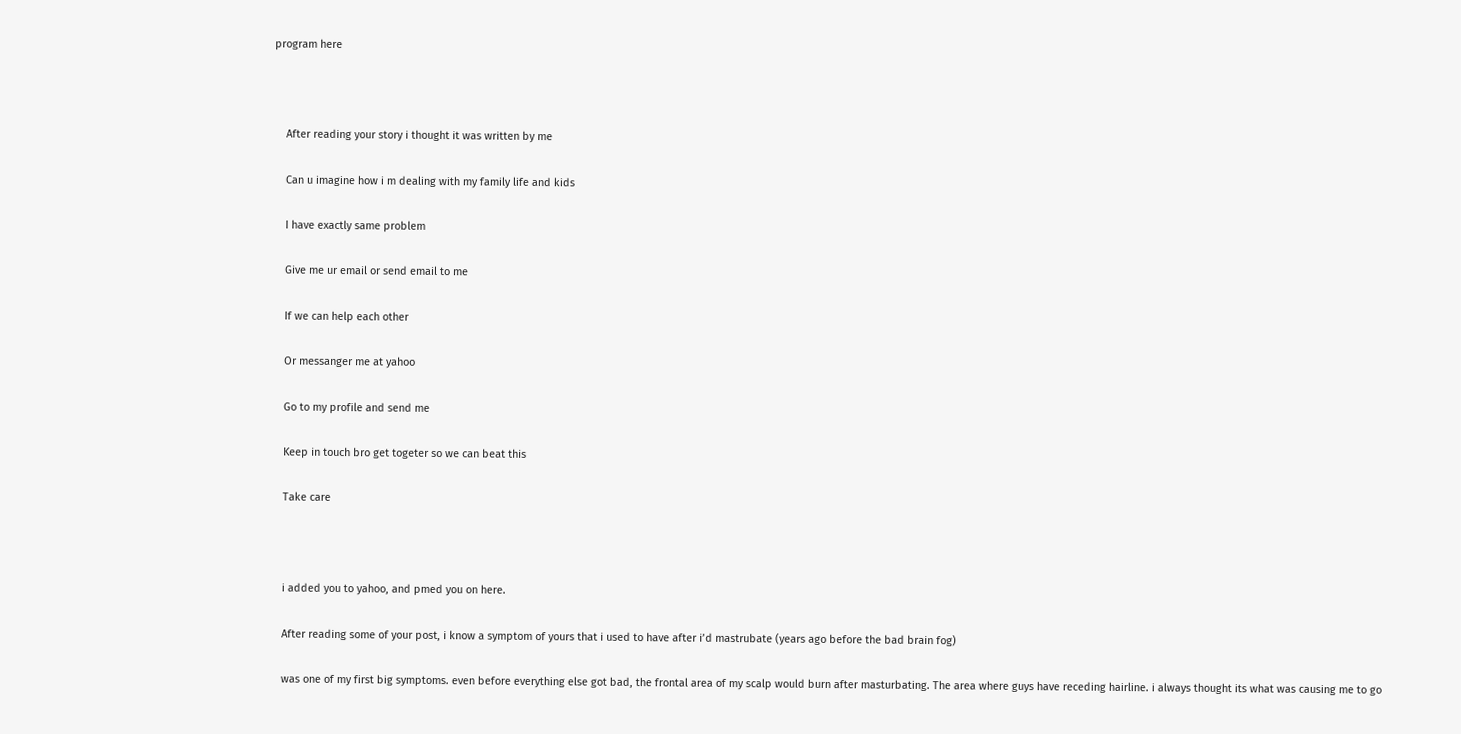program here



    After reading your story i thought it was written by me

    Can u imagine how i m dealing with my family life and kids

    I have exactly same problem

    Give me ur email or send email to me

    If we can help each other

    Or messanger me at yahoo

    Go to my profile and send me

    Keep in touch bro get togeter so we can beat this

    Take care



    i added you to yahoo, and pmed you on here.

    After reading some of your post, i know a symptom of yours that i used to have after i’d mastrubate (years ago before the bad brain fog)

    was one of my first big symptoms. even before everything else got bad, the frontal area of my scalp would burn after masturbating. The area where guys have receding hairline. i always thought its what was causing me to go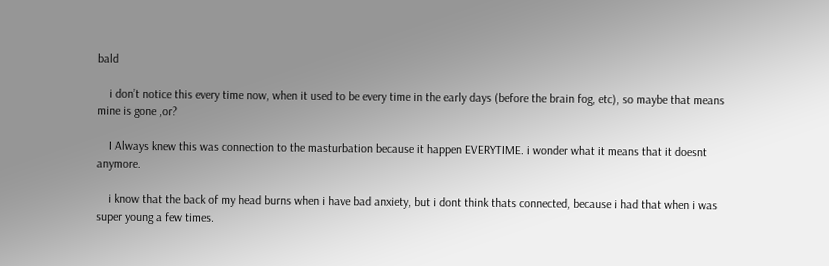bald

    i don’t notice this every time now, when it used to be every time in the early days (before the brain fog, etc), so maybe that means mine is gone ,or?

    I Always knew this was connection to the masturbation because it happen EVERYTIME. i wonder what it means that it doesnt anymore.

    i know that the back of my head burns when i have bad anxiety, but i dont think thats connected, because i had that when i was super young a few times.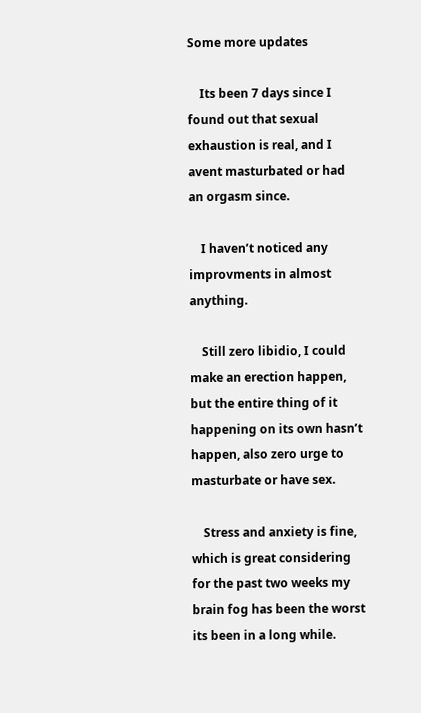Some more updates

    Its been 7 days since I found out that sexual exhaustion is real, and I avent masturbated or had an orgasm since.

    I haven’t noticed any improvments in almost anything.

    Still zero libidio, I could make an erection happen, but the entire thing of it happening on its own hasn’t happen, also zero urge to masturbate or have sex.

    Stress and anxiety is fine, which is great considering for the past two weeks my brain fog has been the worst its been in a long while.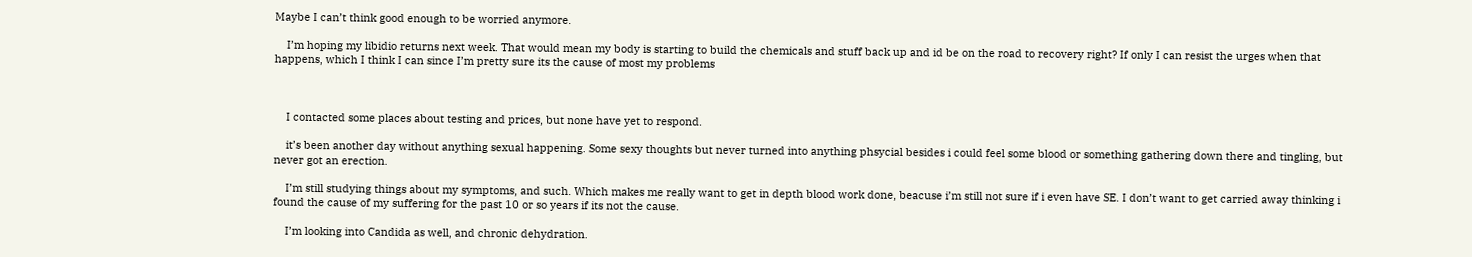Maybe I can’t think good enough to be worried anymore.

    I’m hoping my libidio returns next week. That would mean my body is starting to build the chemicals and stuff back up and id be on the road to recovery right? If only I can resist the urges when that happens, which I think I can since I’m pretty sure its the cause of most my problems



    I contacted some places about testing and prices, but none have yet to respond.

    it’s been another day without anything sexual happening. Some sexy thoughts but never turned into anything phsycial besides i could feel some blood or something gathering down there and tingling, but never got an erection.

    I’m still studying things about my symptoms, and such. Which makes me really want to get in depth blood work done, beacuse i’m still not sure if i even have SE. I don’t want to get carried away thinking i found the cause of my suffering for the past 10 or so years if its not the cause.

    I’m looking into Candida as well, and chronic dehydration.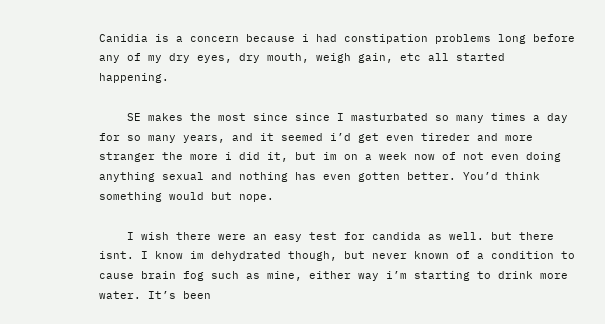Canidia is a concern because i had constipation problems long before any of my dry eyes, dry mouth, weigh gain, etc all started happening.

    SE makes the most since since I masturbated so many times a day for so many years, and it seemed i’d get even tireder and more stranger the more i did it, but im on a week now of not even doing anything sexual and nothing has even gotten better. You’d think something would but nope.

    I wish there were an easy test for candida as well. but there isnt. I know im dehydrated though, but never known of a condition to cause brain fog such as mine, either way i’m starting to drink more water. It’s been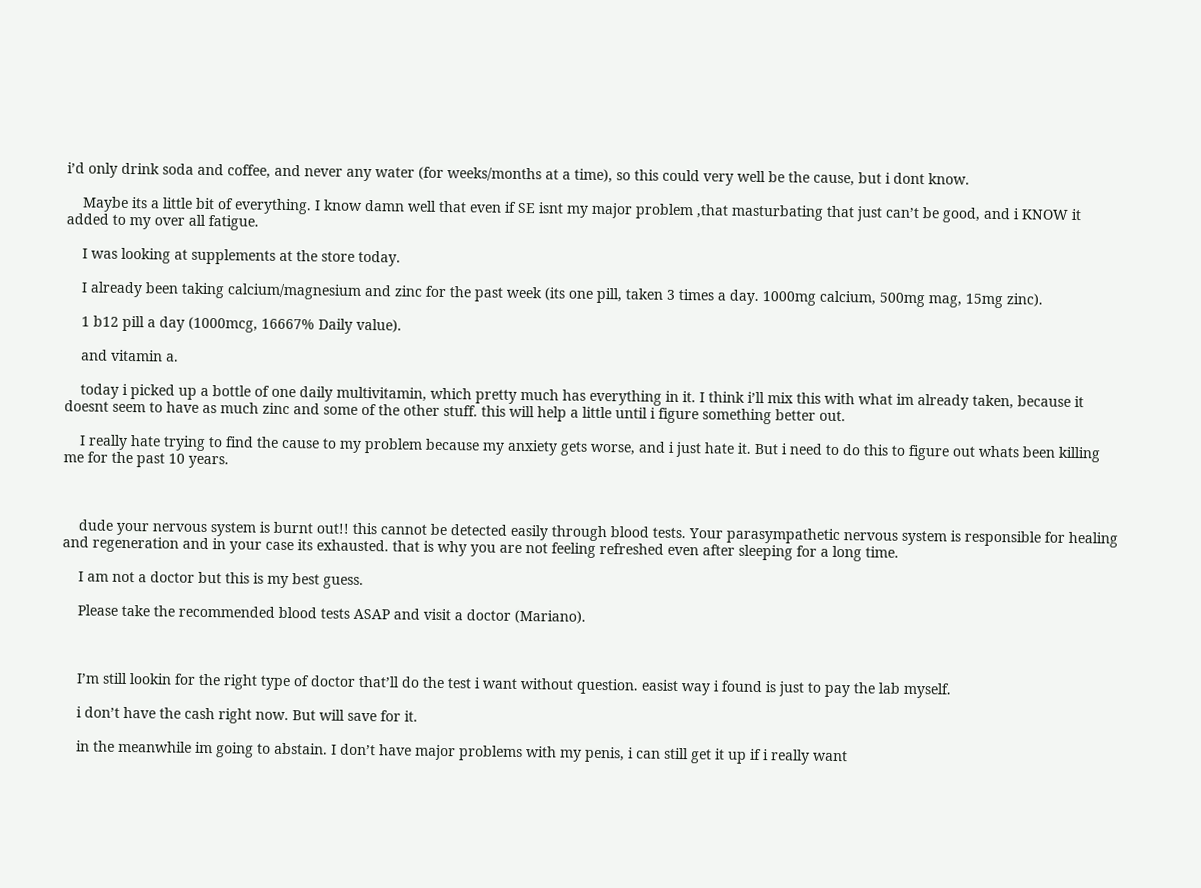i’d only drink soda and coffee, and never any water (for weeks/months at a time), so this could very well be the cause, but i dont know.

    Maybe its a little bit of everything. I know damn well that even if SE isnt my major problem ,that masturbating that just can’t be good, and i KNOW it added to my over all fatigue.

    I was looking at supplements at the store today.

    I already been taking calcium/magnesium and zinc for the past week (its one pill, taken 3 times a day. 1000mg calcium, 500mg mag, 15mg zinc).

    1 b12 pill a day (1000mcg, 16667% Daily value).

    and vitamin a.

    today i picked up a bottle of one daily multivitamin, which pretty much has everything in it. I think i’ll mix this with what im already taken, because it doesnt seem to have as much zinc and some of the other stuff. this will help a little until i figure something better out.

    I really hate trying to find the cause to my problem because my anxiety gets worse, and i just hate it. But i need to do this to figure out whats been killing me for the past 10 years.



    dude your nervous system is burnt out!! this cannot be detected easily through blood tests. Your parasympathetic nervous system is responsible for healing and regeneration and in your case its exhausted. that is why you are not feeling refreshed even after sleeping for a long time.

    I am not a doctor but this is my best guess.

    Please take the recommended blood tests ASAP and visit a doctor (Mariano).



    I’m still lookin for the right type of doctor that’ll do the test i want without question. easist way i found is just to pay the lab myself.

    i don’t have the cash right now. But will save for it.

    in the meanwhile im going to abstain. I don’t have major problems with my penis, i can still get it up if i really want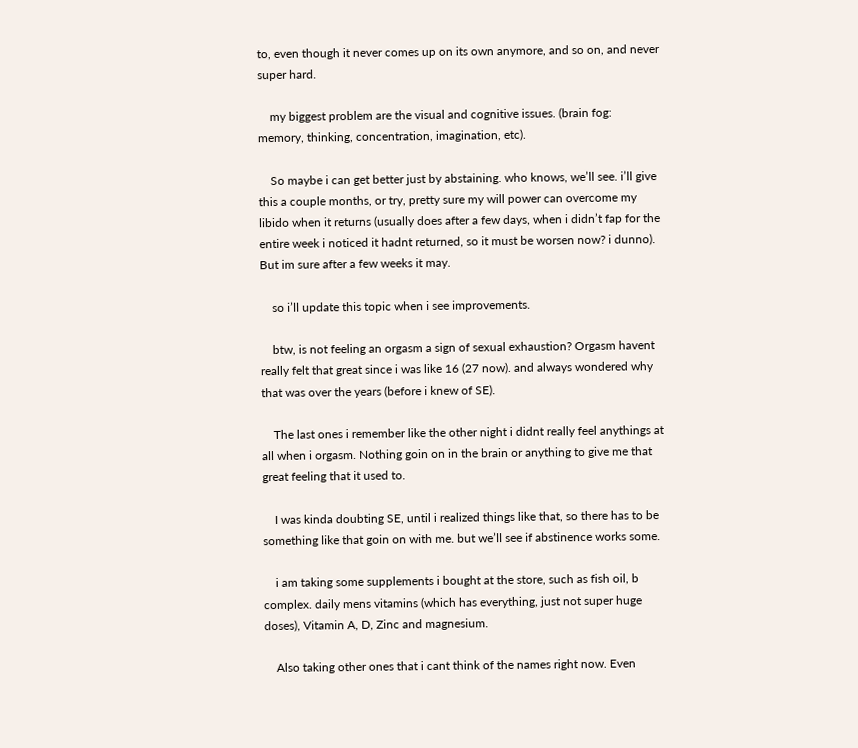to, even though it never comes up on its own anymore, and so on, and never super hard.

    my biggest problem are the visual and cognitive issues. (brain fog: memory, thinking, concentration, imagination, etc).

    So maybe i can get better just by abstaining. who knows, we’ll see. i’ll give this a couple months, or try, pretty sure my will power can overcome my libido when it returns (usually does after a few days, when i didn’t fap for the entire week i noticed it hadnt returned, so it must be worsen now? i dunno). But im sure after a few weeks it may.

    so i’ll update this topic when i see improvements.

    btw, is not feeling an orgasm a sign of sexual exhaustion? Orgasm havent really felt that great since i was like 16 (27 now). and always wondered why that was over the years (before i knew of SE).

    The last ones i remember like the other night i didnt really feel anythings at all when i orgasm. Nothing goin on in the brain or anything to give me that great feeling that it used to.

    I was kinda doubting SE, until i realized things like that, so there has to be something like that goin on with me. but we’ll see if abstinence works some.

    i am taking some supplements i bought at the store, such as fish oil, b complex. daily mens vitamins (which has everything, just not super huge doses), Vitamin A, D, Zinc and magnesium.

    Also taking other ones that i cant think of the names right now. Even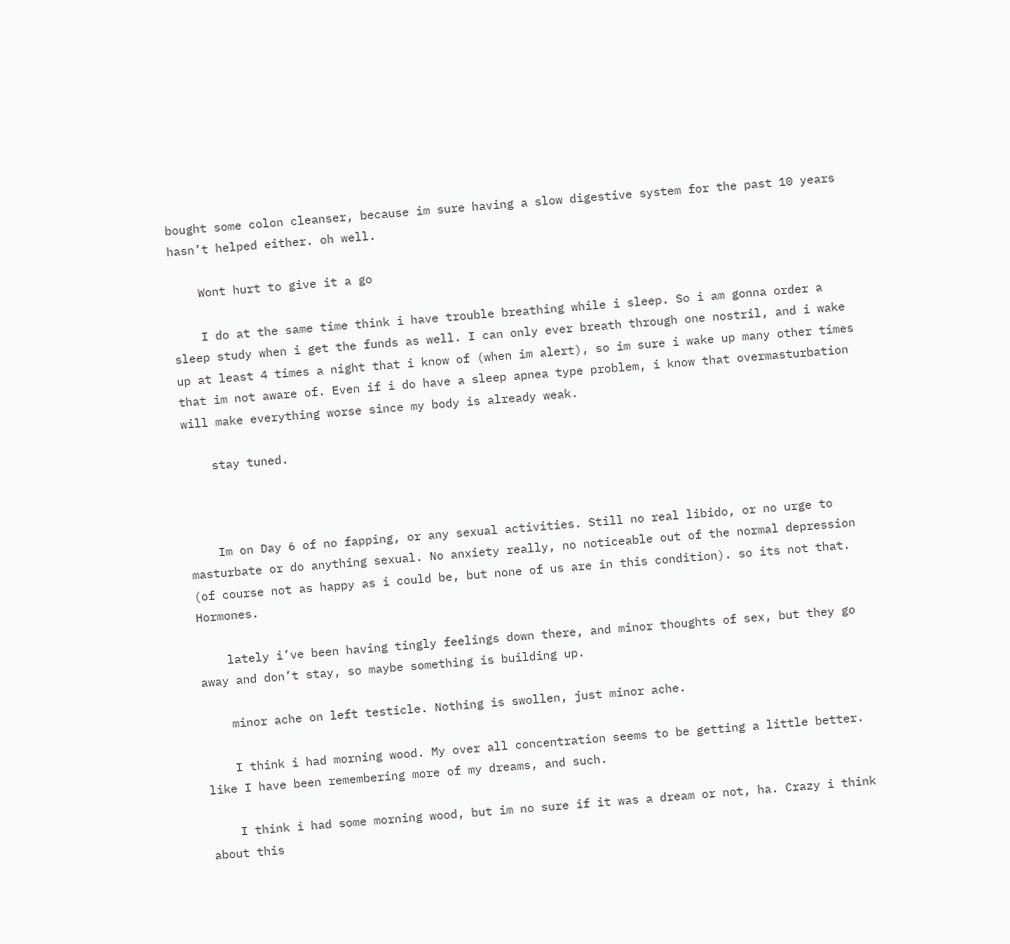bought some colon cleanser, because im sure having a slow digestive system for the past 10 years hasn’t helped either. oh well.

    Wont hurt to give it a go

    I do at the same time think i have trouble breathing while i sleep. So i am gonna order a sleep study when i get the funds as well. I can only ever breath through one nostril, and i wake up at least 4 times a night that i know of (when im alert), so im sure i wake up many other times that im not aware of. Even if i do have a sleep apnea type problem, i know that overmasturbation will make everything worse since my body is already weak.

    stay tuned.



    Im on Day 6 of no fapping, or any sexual activities. Still no real libido, or no urge to masturbate or do anything sexual. No anxiety really, no noticeable out of the normal depression (of course not as happy as i could be, but none of us are in this condition). so its not that. Hormones.

    lately i’ve been having tingly feelings down there, and minor thoughts of sex, but they go away and don’t stay, so maybe something is building up.

    minor ache on left testicle. Nothing is swollen, just minor ache.

    I think i had morning wood. My over all concentration seems to be getting a little better. like I have been remembering more of my dreams, and such.

    I think i had some morning wood, but im no sure if it was a dream or not, ha. Crazy i think about this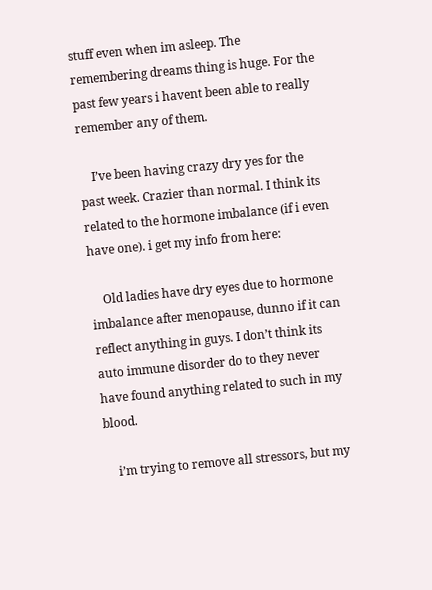stuff even when im asleep. The remembering dreams thing is huge. For the past few years i havent been able to really remember any of them.

    I’ve been having crazy dry yes for the past week. Crazier than normal. I think its related to the hormone imbalance (if i even have one). i get my info from here:

    Old ladies have dry eyes due to hormone imbalance after menopause, dunno if it can reflect anything in guys. I don’t think its auto immune disorder do to they never have found anything related to such in my blood.

    i’m trying to remove all stressors, but my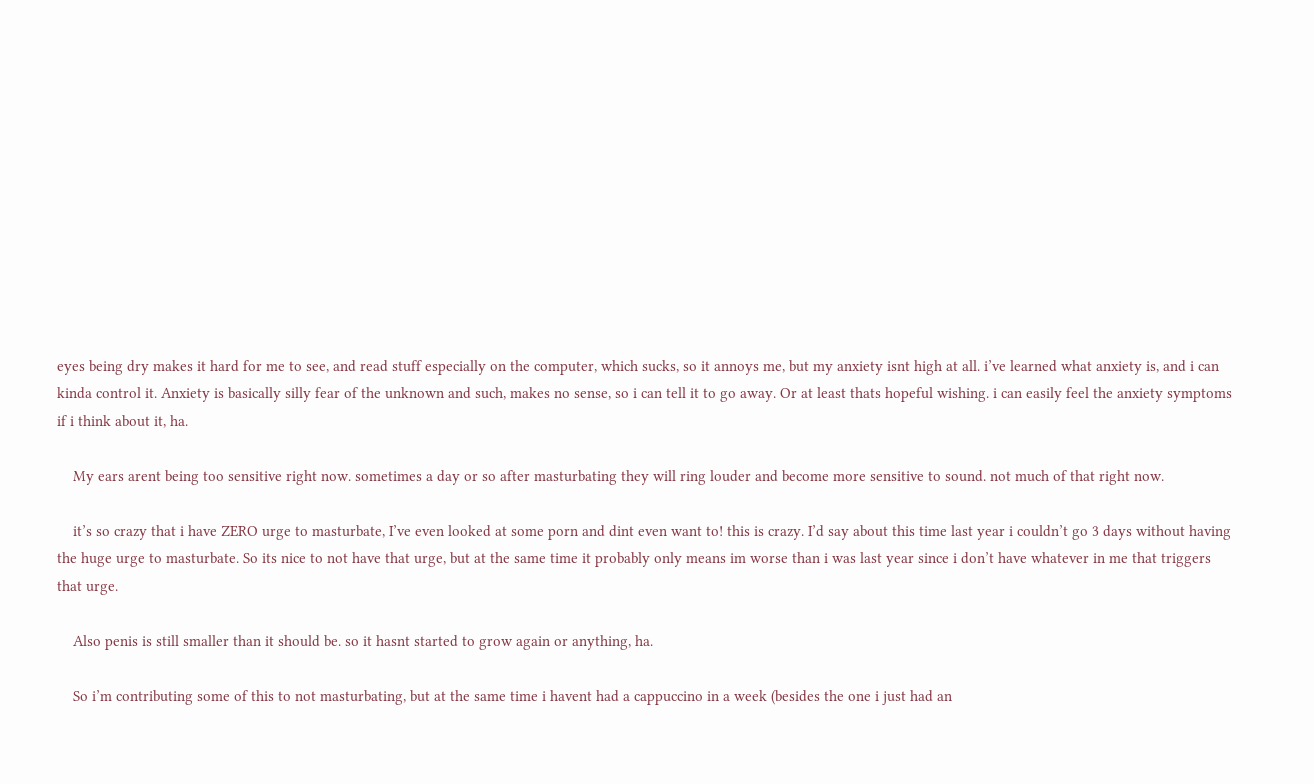eyes being dry makes it hard for me to see, and read stuff especially on the computer, which sucks, so it annoys me, but my anxiety isnt high at all. i’ve learned what anxiety is, and i can kinda control it. Anxiety is basically silly fear of the unknown and such, makes no sense, so i can tell it to go away. Or at least thats hopeful wishing. i can easily feel the anxiety symptoms if i think about it, ha.

    My ears arent being too sensitive right now. sometimes a day or so after masturbating they will ring louder and become more sensitive to sound. not much of that right now.

    it’s so crazy that i have ZERO urge to masturbate, I’ve even looked at some porn and dint even want to! this is crazy. I’d say about this time last year i couldn’t go 3 days without having the huge urge to masturbate. So its nice to not have that urge, but at the same time it probably only means im worse than i was last year since i don’t have whatever in me that triggers that urge.

    Also penis is still smaller than it should be. so it hasnt started to grow again or anything, ha.

    So i’m contributing some of this to not masturbating, but at the same time i havent had a cappuccino in a week (besides the one i just had an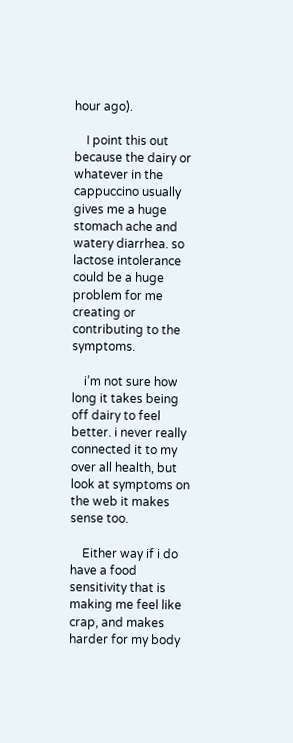hour ago).

    I point this out because the dairy or whatever in the cappuccino usually gives me a huge stomach ache and watery diarrhea. so lactose intolerance could be a huge problem for me creating or contributing to the symptoms.

    i’m not sure how long it takes being off dairy to feel better. i never really connected it to my over all health, but look at symptoms on the web it makes sense too.

    Either way if i do have a food sensitivity that is making me feel like crap, and makes harder for my body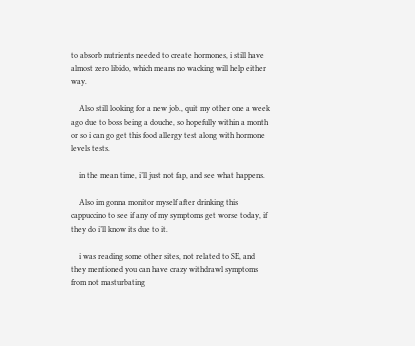to absorb nutrients needed to create hormones, i still have almost zero libido, which means no wacking will help either way.

    Also still looking for a new job., quit my other one a week ago due to boss being a douche, so hopefully within a month or so i can go get this food allergy test along with hormone levels tests.

    in the mean time, i’ll just not fap, and see what happens.

    Also im gonna monitor myself after drinking this cappuccino to see if any of my symptoms get worse today, if they do i’ll know its due to it.

    i was reading some other sites, not related to SE, and they mentioned you can have crazy withdrawl symptoms from not masturbating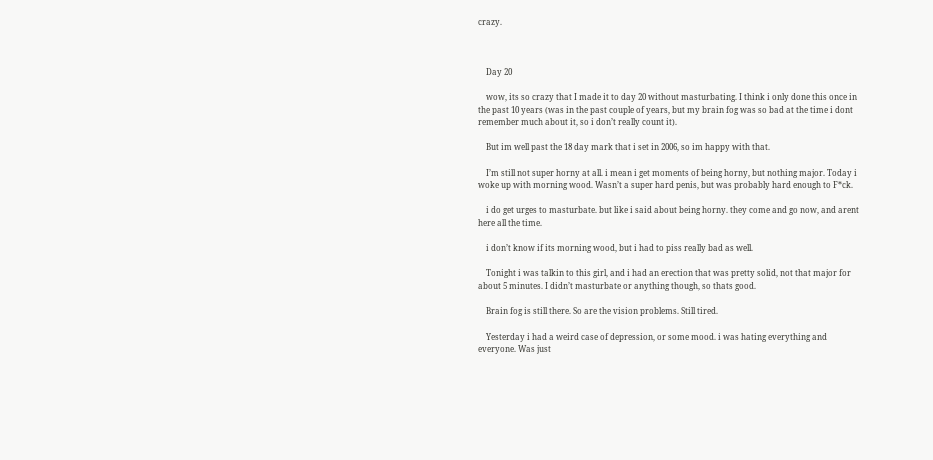crazy.



    Day 20

    wow, its so crazy that I made it to day 20 without masturbating. I think i only done this once in the past 10 years (was in the past couple of years, but my brain fog was so bad at the time i dont remember much about it, so i don’t really count it).

    But im well past the 18 day mark that i set in 2006, so im happy with that.

    I’m still not super horny at all. i mean i get moments of being horny, but nothing major. Today i woke up with morning wood. Wasn’t a super hard penis, but was probably hard enough to F*ck.

    i do get urges to masturbate. but like i said about being horny. they come and go now, and arent here all the time.

    i don’t know if its morning wood, but i had to piss really bad as well.

    Tonight i was talkin to this girl, and i had an erection that was pretty solid, not that major for about 5 minutes. I didn’t masturbate or anything though, so thats good.

    Brain fog is still there. So are the vision problems. Still tired.

    Yesterday i had a weird case of depression, or some mood. i was hating everything and everyone. Was just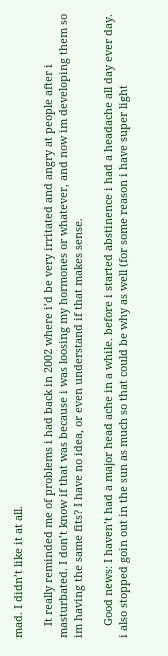mad. I didn’t like it at all.

    It really reminded me of problems i had back in 2002 where i’d be very irritated and angry at people after i masturbated. I don’t know if that was because i was loosing my hormones or whatever, and now im developing them so im having the same fits? I have no idea, or even understand if that makes sense.

    Good news: I haven’t had a major head ache in a while. before i started abstinence i had a headache all day ever day. i also stopped goin out in the sun as much so that could be why as well (for some reason i have super light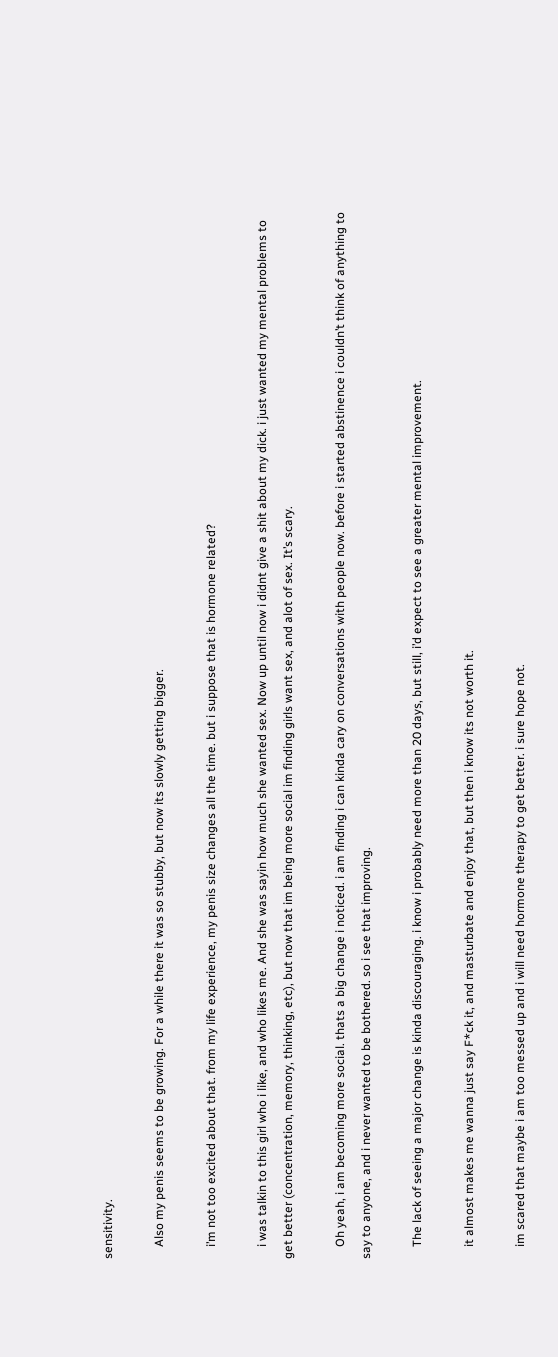sensitivity.

    Also my penis seems to be growing. For a while there it was so stubby, but now its slowly getting bigger.

    i’m not too excited about that. from my life experience, my penis size changes all the time. but i suppose that is hormone related?

    i was talkin to this girl who i like, and who likes me. And she was sayin how much she wanted sex. Now up until now i didnt give a shit about my dick. i just wanted my mental problems to get better (concentration, memory, thinking, etc), but now that im being more social im finding girls want sex, and alot of sex. It’s scary.

    Oh yeah, i am becoming more social. thats a big change i noticed. i am finding i can kinda cary on conversations with people now. before i started abstinence i couldn’t think of anything to say to anyone, and i never wanted to be bothered. so i see that improving.

    The lack of seeing a major change is kinda discouraging. i know i probably need more than 20 days, but still, i’d expect to see a greater mental improvement.

    it almost makes me wanna just say F*ck it, and masturbate and enjoy that, but then i know its not worth it.

    im scared that maybe i am too messed up and i will need hormone therapy to get better. i sure hope not.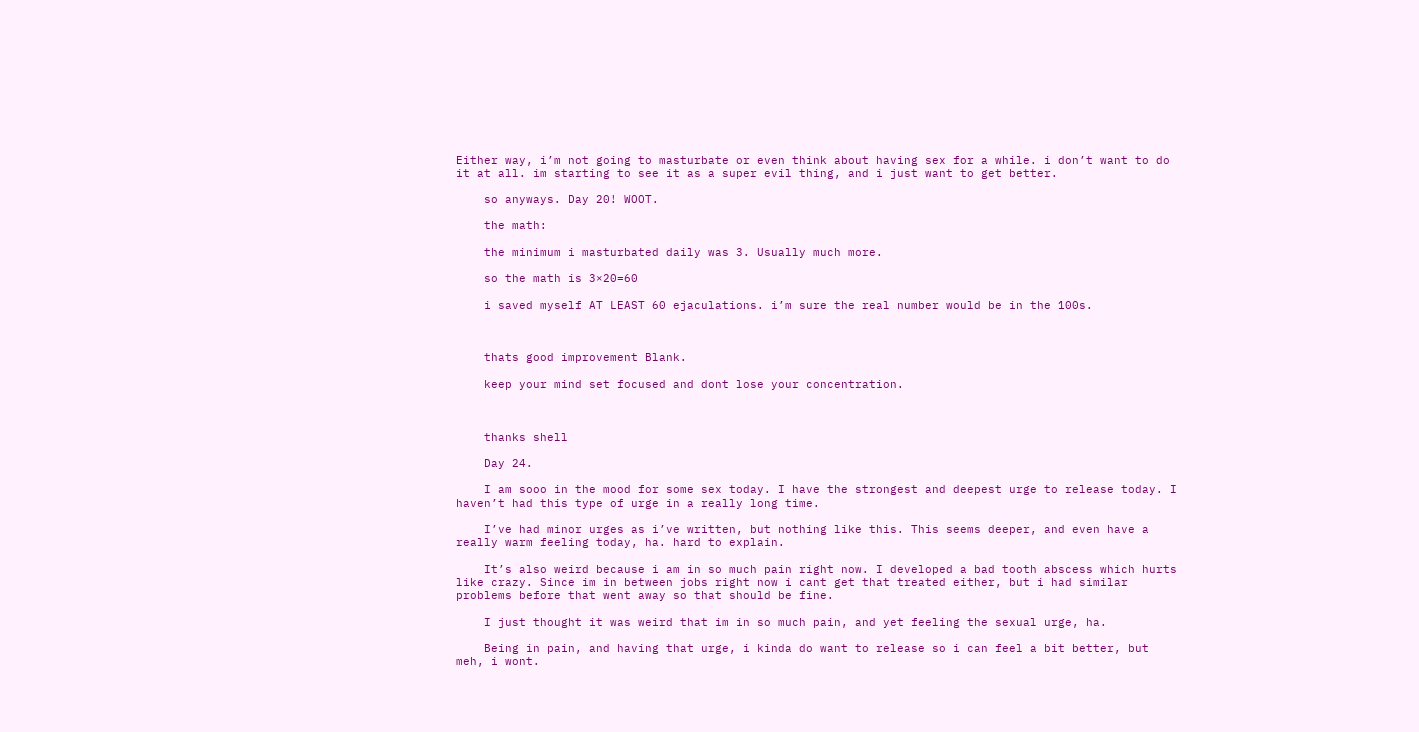Either way, i’m not going to masturbate or even think about having sex for a while. i don’t want to do it at all. im starting to see it as a super evil thing, and i just want to get better.

    so anyways. Day 20! WOOT.

    the math:

    the minimum i masturbated daily was 3. Usually much more.

    so the math is 3×20=60

    i saved myself AT LEAST 60 ejaculations. i’m sure the real number would be in the 100s.



    thats good improvement Blank.

    keep your mind set focused and dont lose your concentration.



    thanks shell

    Day 24.

    I am sooo in the mood for some sex today. I have the strongest and deepest urge to release today. I haven’t had this type of urge in a really long time.

    I’ve had minor urges as i’ve written, but nothing like this. This seems deeper, and even have a really warm feeling today, ha. hard to explain.

    It’s also weird because i am in so much pain right now. I developed a bad tooth abscess which hurts like crazy. Since im in between jobs right now i cant get that treated either, but i had similar problems before that went away so that should be fine.

    I just thought it was weird that im in so much pain, and yet feeling the sexual urge, ha.

    Being in pain, and having that urge, i kinda do want to release so i can feel a bit better, but meh, i wont.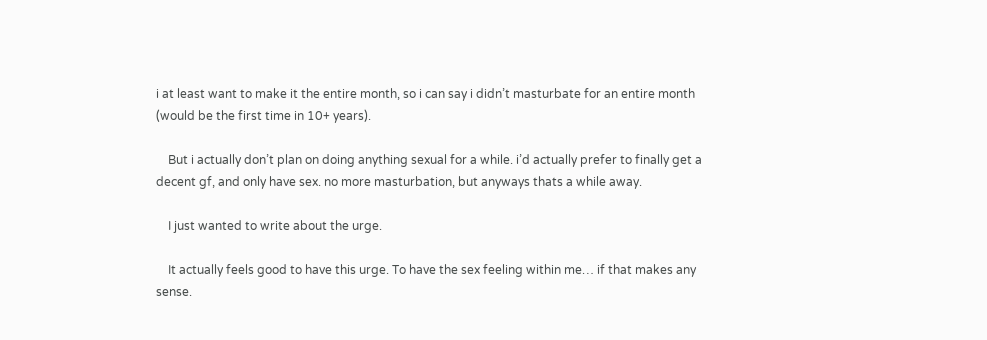i at least want to make it the entire month, so i can say i didn’t masturbate for an entire month (would be the first time in 10+ years).

    But i actually don’t plan on doing anything sexual for a while. i’d actually prefer to finally get a decent gf, and only have sex. no more masturbation, but anyways thats a while away.

    I just wanted to write about the urge.

    It actually feels good to have this urge. To have the sex feeling within me… if that makes any sense.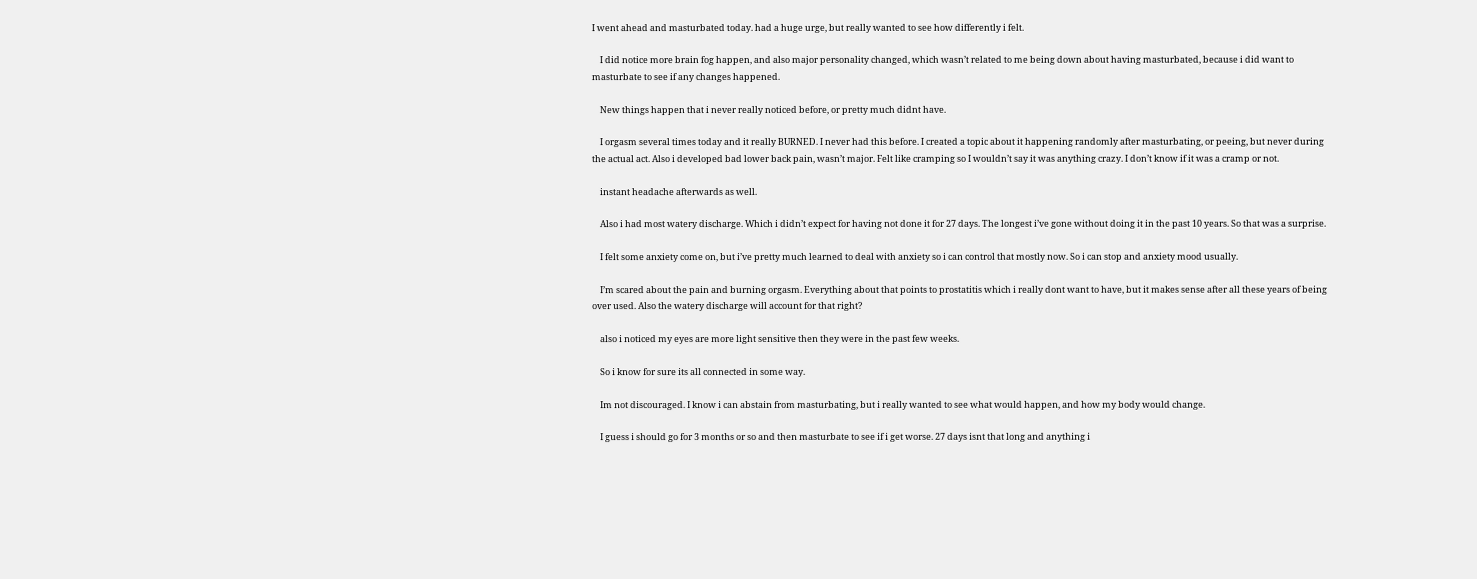I went ahead and masturbated today. had a huge urge, but really wanted to see how differently i felt.

    I did notice more brain fog happen, and also major personality changed, which wasn’t related to me being down about having masturbated, because i did want to masturbate to see if any changes happened.

    New things happen that i never really noticed before, or pretty much didnt have.

    I orgasm several times today and it really BURNED. I never had this before. I created a topic about it happening randomly after masturbating, or peeing, but never during the actual act. Also i developed bad lower back pain, wasn’t major. Felt like cramping so I wouldn’t say it was anything crazy. I don’t know if it was a cramp or not.

    instant headache afterwards as well.

    Also i had most watery discharge. Which i didn’t expect for having not done it for 27 days. The longest i’ve gone without doing it in the past 10 years. So that was a surprise.

    I felt some anxiety come on, but i’ve pretty much learned to deal with anxiety so i can control that mostly now. So i can stop and anxiety mood usually.

    I’m scared about the pain and burning orgasm. Everything about that points to prostatitis which i really dont want to have, but it makes sense after all these years of being over used. Also the watery discharge will account for that right?

    also i noticed my eyes are more light sensitive then they were in the past few weeks.

    So i know for sure its all connected in some way.

    Im not discouraged. I know i can abstain from masturbating, but i really wanted to see what would happen, and how my body would change.

    I guess i should go for 3 months or so and then masturbate to see if i get worse. 27 days isnt that long and anything i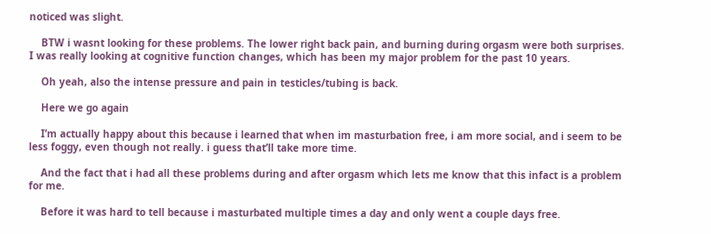noticed was slight.

    BTW i wasnt looking for these problems. The lower right back pain, and burning during orgasm were both surprises. I was really looking at cognitive function changes, which has been my major problem for the past 10 years.

    Oh yeah, also the intense pressure and pain in testicles/tubing is back.

    Here we go again

    I’m actually happy about this because i learned that when im masturbation free, i am more social, and i seem to be less foggy, even though not really. i guess that’ll take more time.

    And the fact that i had all these problems during and after orgasm which lets me know that this infact is a problem for me.

    Before it was hard to tell because i masturbated multiple times a day and only went a couple days free.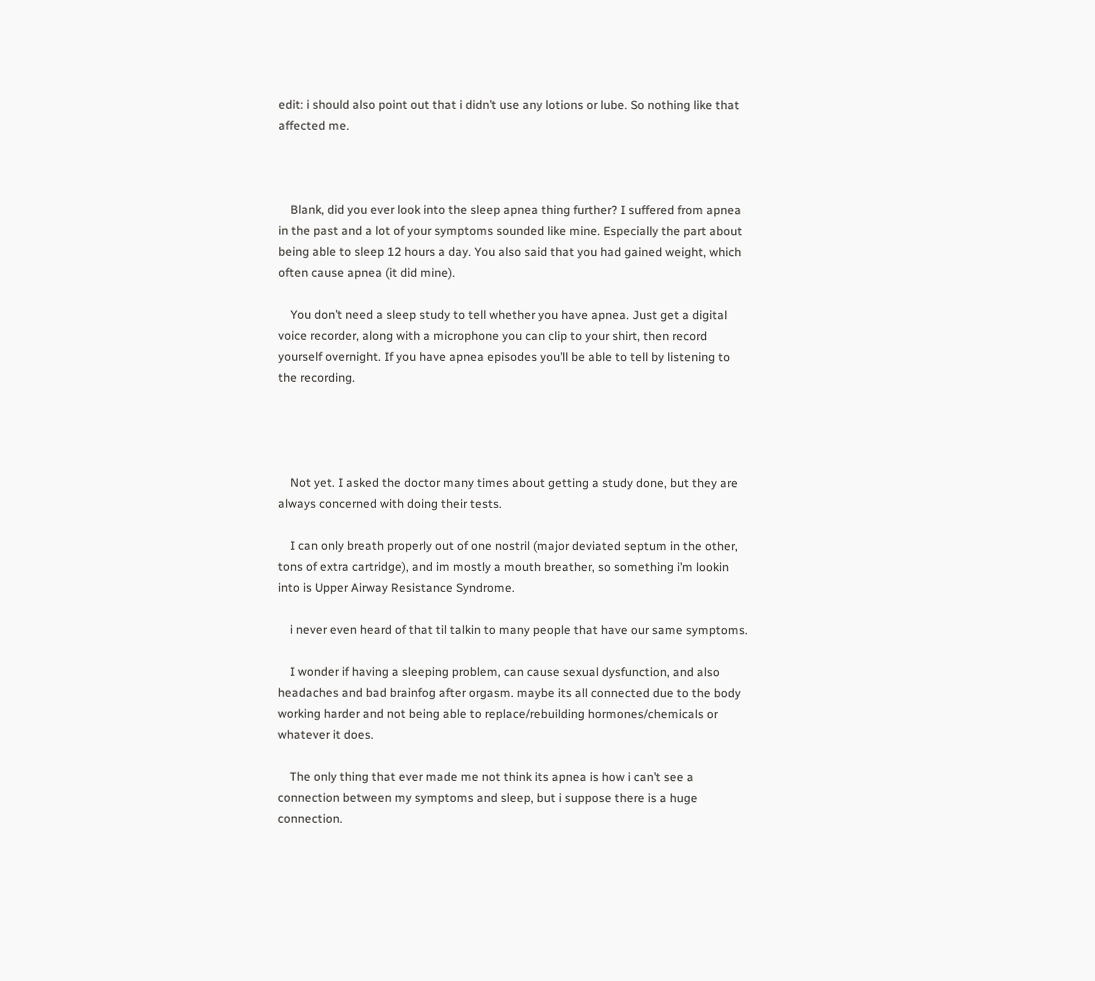edit: i should also point out that i didn’t use any lotions or lube. So nothing like that affected me.



    Blank, did you ever look into the sleep apnea thing further? I suffered from apnea in the past and a lot of your symptoms sounded like mine. Especially the part about being able to sleep 12 hours a day. You also said that you had gained weight, which often cause apnea (it did mine).

    You don’t need a sleep study to tell whether you have apnea. Just get a digital voice recorder, along with a microphone you can clip to your shirt, then record yourself overnight. If you have apnea episodes you’ll be able to tell by listening to the recording.




    Not yet. I asked the doctor many times about getting a study done, but they are always concerned with doing their tests.

    I can only breath properly out of one nostril (major deviated septum in the other, tons of extra cartridge), and im mostly a mouth breather, so something i’m lookin into is Upper Airway Resistance Syndrome.

    i never even heard of that til talkin to many people that have our same symptoms.

    I wonder if having a sleeping problem, can cause sexual dysfunction, and also headaches and bad brainfog after orgasm. maybe its all connected due to the body working harder and not being able to replace/rebuilding hormones/chemicals or whatever it does.

    The only thing that ever made me not think its apnea is how i can’t see a connection between my symptoms and sleep, but i suppose there is a huge connection.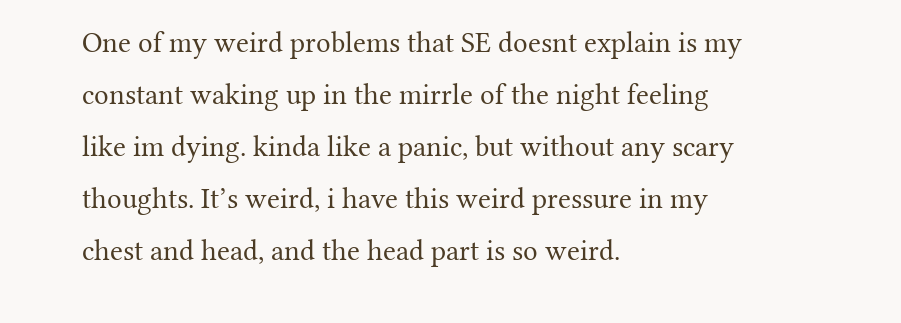One of my weird problems that SE doesnt explain is my constant waking up in the mirrle of the night feeling like im dying. kinda like a panic, but without any scary thoughts. It’s weird, i have this weird pressure in my chest and head, and the head part is so weird.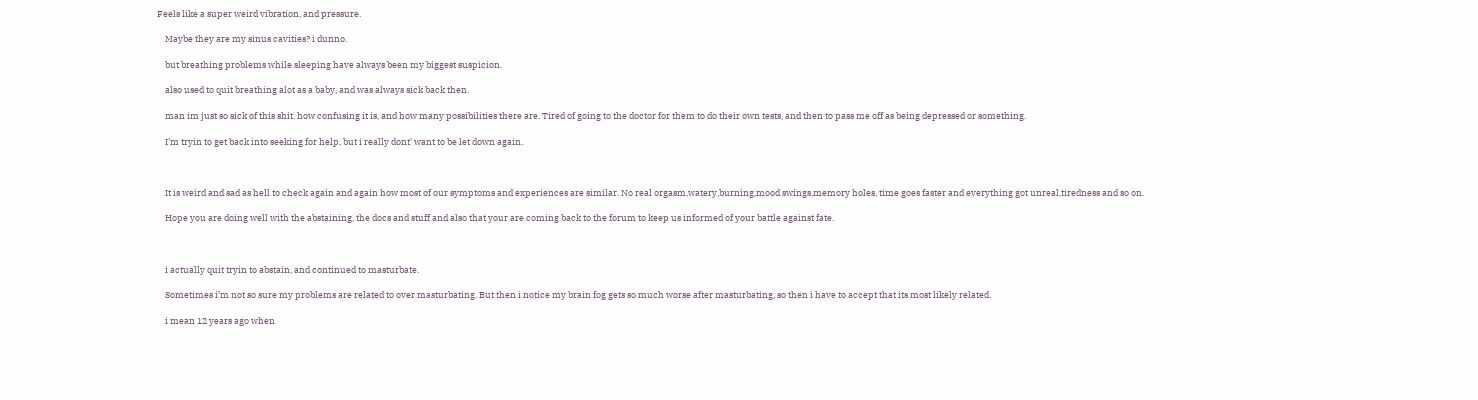Feels like a super weird vibration, and pressure.

    Maybe they are my sinus cavities? i dunno.

    but breathing problems while sleeping have always been my biggest suspicion.

    also used to quit breathing alot as a baby, and was always sick back then.

    man im just so sick of this shit. how confusing it is, and how many possibilities there are. Tired of going to the doctor for them to do their own tests, and then to pass me off as being depressed or something.

    I’m tryin to get back into seeking for help, but i really dont’ want to be let down again.



    It is weird and sad as hell to check again and again how most of our symptoms and experiences are similar. No real orgasm,watery,burning,mood swings,memory holes, time goes faster and everything got unreal,tiredness and so on.

    Hope you are doing well with the abstaining, the docs and stuff and also that your are coming back to the forum to keep us informed of your battle against fate.



    i actually quit tryin to abstain, and continued to masturbate.

    Sometimes i’m not so sure my problems are related to over masturbating. But then i notice my brain fog gets so much worse after masturbating, so then i have to accept that its most likely related.

    i mean 12 years ago when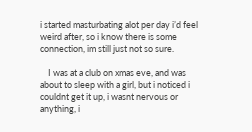i started masturbating alot per day i’d feel weird after, so i know there is some connection, im still just not so sure.

    I was at a club on xmas eve, and was about to sleep with a girl, but i noticed i couldnt get it up, i wasnt nervous or anything, i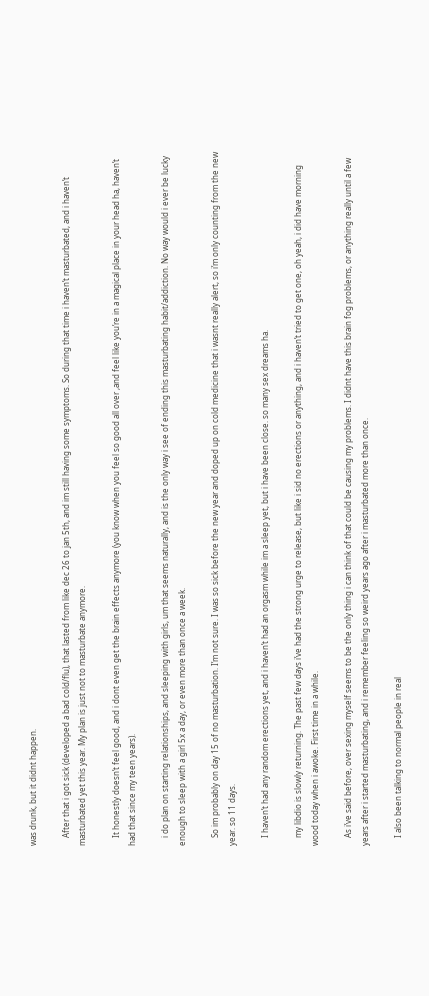was drunk, but it didnt happen.

    After that i got sick (developed a bad cold/flu), that lasted from like dec 26 to jan 5th, and im still having some symptoms. So during that time i haven’t masturbated, and i haven’t masturbated yet this year. My plan is just not to masturbate anymore.

    It honestly doesn’t feel good, and i dont even get the brain effects anymore (you know when you feel so good all over ,and feel like you’re in a magical place in your head ha, haven’t had that since my teen years).

    i do plan on starting relationships, and sleeping with girls, um that seems naturally, and is the only way i see of ending this masturbating habit/addiction. No way would i ever be lucky enough to sleep with a girl 5x a day, or even more than once a week.

    So im probably on day 15 of no masturbation. I’m not sure. I was so sick before the new year and doped up on cold medicine that i wasnt really alert, so i’m only counting from the new year. so 11 days.

    I haven’t had any random erections yet, and i haven’t had an orgasm while im a sleep yet, but i have been close. so many sex dreams ha.

    my libdio is slowly returning. The past few days i’ve had the strong urge to release, but like i sid no erections or anything, and i haven’t tried to get one, oh yeah, i did have morning wood today when i awoke. First time in a while.

    As i’ve said before, over sexing myself seems to be the only thing i can think of that could be causing my problems. I didnt have this brain fog problems, or anything really until a few years after i started masturbating, and i remember feeling so weird years ago after i masturbated more than once.

    I also been talking to normal people in real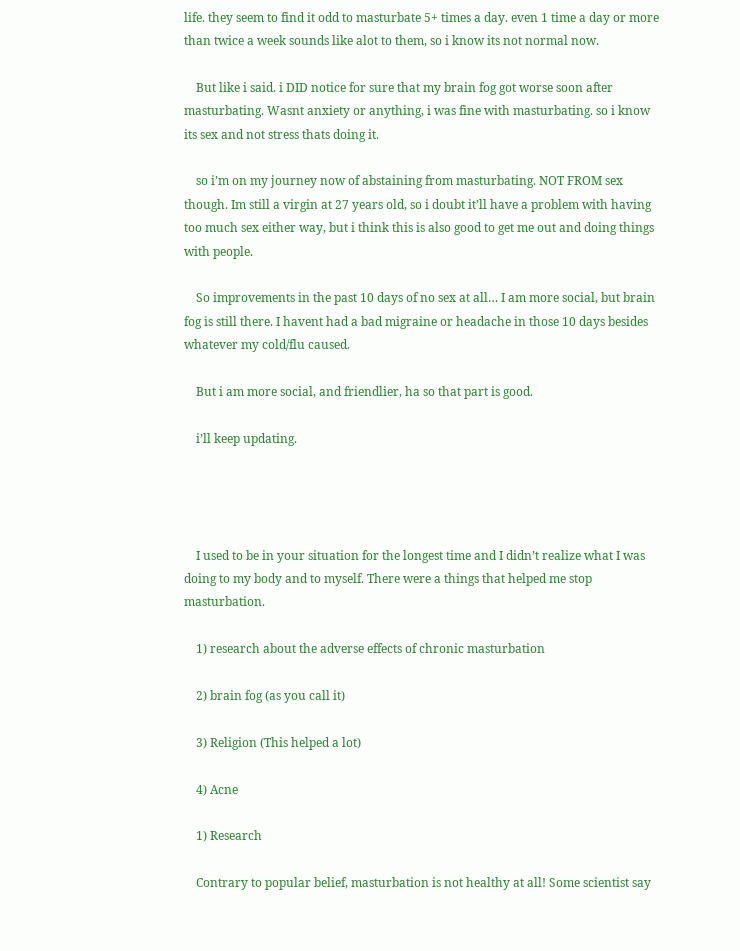life. they seem to find it odd to masturbate 5+ times a day. even 1 time a day or more than twice a week sounds like alot to them, so i know its not normal now.

    But like i said. i DID notice for sure that my brain fog got worse soon after masturbating. Wasnt anxiety or anything, i was fine with masturbating. so i know its sex and not stress thats doing it.

    so i’m on my journey now of abstaining from masturbating. NOT FROM sex though. Im still a virgin at 27 years old, so i doubt it’ll have a problem with having too much sex either way, but i think this is also good to get me out and doing things with people.

    So improvements in the past 10 days of no sex at all… I am more social, but brain fog is still there. I havent had a bad migraine or headache in those 10 days besides whatever my cold/flu caused.

    But i am more social, and friendlier, ha so that part is good.

    i’ll keep updating.




    I used to be in your situation for the longest time and I didn’t realize what I was doing to my body and to myself. There were a things that helped me stop masturbation.

    1) research about the adverse effects of chronic masturbation

    2) brain fog (as you call it)

    3) Religion (This helped a lot)

    4) Acne

    1) Research

    Contrary to popular belief, masturbation is not healthy at all! Some scientist say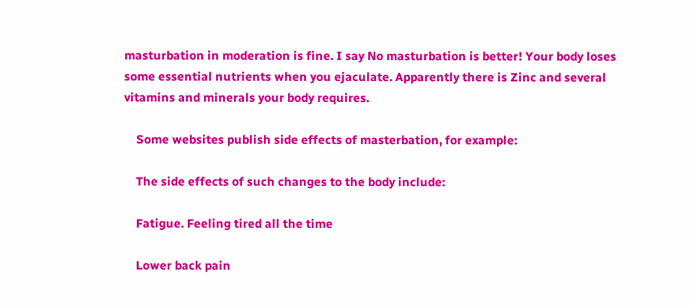masturbation in moderation is fine. I say No masturbation is better! Your body loses some essential nutrients when you ejaculate. Apparently there is Zinc and several vitamins and minerals your body requires.

    Some websites publish side effects of masterbation, for example:

    The side effects of such changes to the body include:

    Fatigue. Feeling tired all the time

    Lower back pain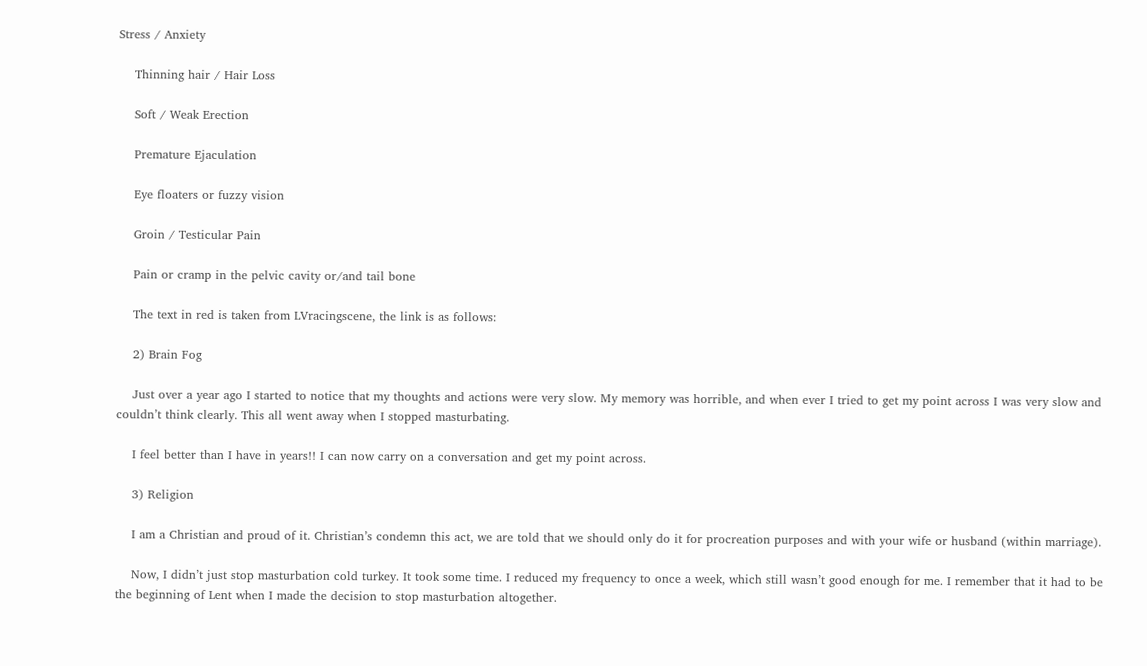Stress / Anxiety

    Thinning hair / Hair Loss

    Soft / Weak Erection

    Premature Ejaculation

    Eye floaters or fuzzy vision

    Groin / Testicular Pain

    Pain or cramp in the pelvic cavity or/and tail bone

    The text in red is taken from LVracingscene, the link is as follows:

    2) Brain Fog

    Just over a year ago I started to notice that my thoughts and actions were very slow. My memory was horrible, and when ever I tried to get my point across I was very slow and couldn’t think clearly. This all went away when I stopped masturbating.

    I feel better than I have in years!! I can now carry on a conversation and get my point across.

    3) Religion

    I am a Christian and proud of it. Christian’s condemn this act, we are told that we should only do it for procreation purposes and with your wife or husband (within marriage).

    Now, I didn’t just stop masturbation cold turkey. It took some time. I reduced my frequency to once a week, which still wasn’t good enough for me. I remember that it had to be the beginning of Lent when I made the decision to stop masturbation altogether.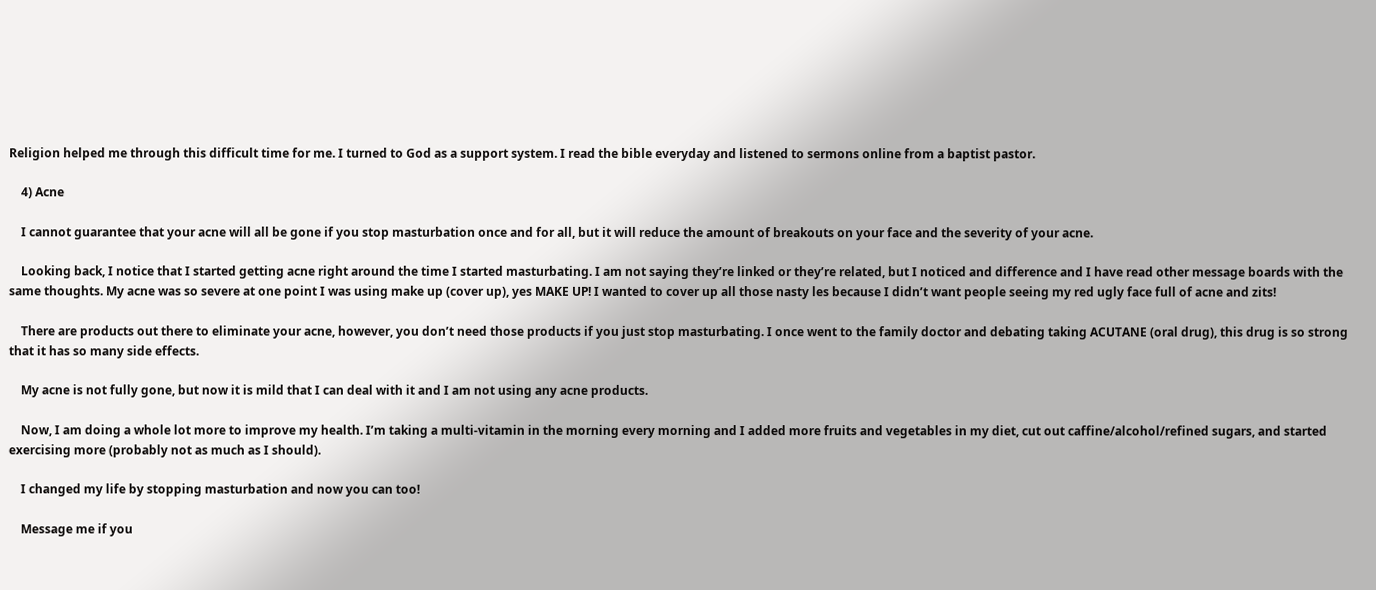Religion helped me through this difficult time for me. I turned to God as a support system. I read the bible everyday and listened to sermons online from a baptist pastor.

    4) Acne

    I cannot guarantee that your acne will all be gone if you stop masturbation once and for all, but it will reduce the amount of breakouts on your face and the severity of your acne.

    Looking back, I notice that I started getting acne right around the time I started masturbating. I am not saying they’re linked or they’re related, but I noticed and difference and I have read other message boards with the same thoughts. My acne was so severe at one point I was using make up (cover up), yes MAKE UP! I wanted to cover up all those nasty les because I didn’t want people seeing my red ugly face full of acne and zits!

    There are products out there to eliminate your acne, however, you don’t need those products if you just stop masturbating. I once went to the family doctor and debating taking ACUTANE (oral drug), this drug is so strong that it has so many side effects.

    My acne is not fully gone, but now it is mild that I can deal with it and I am not using any acne products.

    Now, I am doing a whole lot more to improve my health. I’m taking a multi-vitamin in the morning every morning and I added more fruits and vegetables in my diet, cut out caffine/alcohol/refined sugars, and started exercising more (probably not as much as I should).

    I changed my life by stopping masturbation and now you can too!

    Message me if you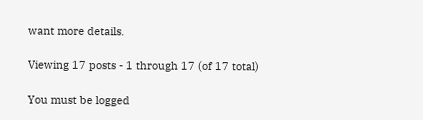want more details.

Viewing 17 posts - 1 through 17 (of 17 total)

You must be logged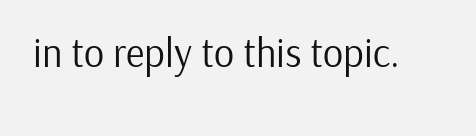in to reply to this topic.